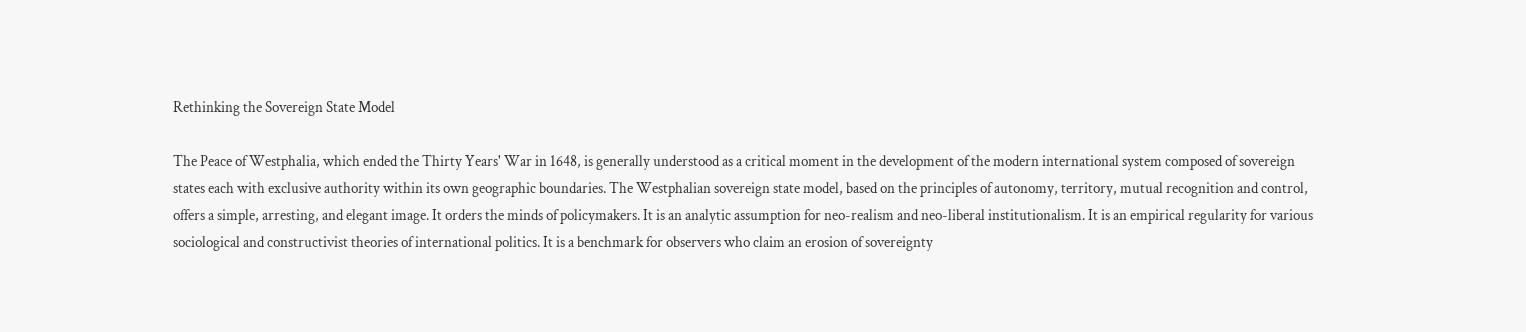Rethinking the Sovereign State Model

The Peace of Westphalia, which ended the Thirty Years' War in 1648, is generally understood as a critical moment in the development of the modern international system composed of sovereign states each with exclusive authority within its own geographic boundaries. The Westphalian sovereign state model, based on the principles of autonomy, territory, mutual recognition and control, offers a simple, arresting, and elegant image. It orders the minds of policymakers. It is an analytic assumption for neo-realism and neo-liberal institutionalism. It is an empirical regularity for various sociological and constructivist theories of international politics. It is a benchmark for observers who claim an erosion of sovereignty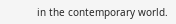in the contemporary world.